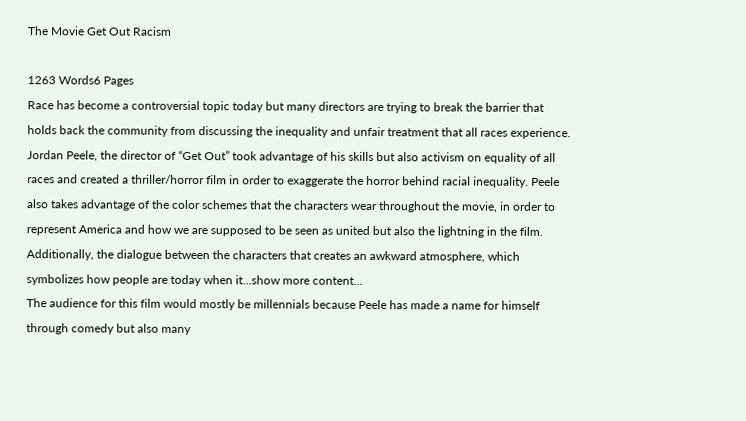The Movie Get Out Racism

1263 Words6 Pages
Race has become a controversial topic today but many directors are trying to break the barrier that holds back the community from discussing the inequality and unfair treatment that all races experience. Jordan Peele, the director of “Get Out” took advantage of his skills but also activism on equality of all races and created a thriller/horror film in order to exaggerate the horror behind racial inequality. Peele also takes advantage of the color schemes that the characters wear throughout the movie, in order to represent America and how we are supposed to be seen as united but also the lightning in the film. Additionally, the dialogue between the characters that creates an awkward atmosphere, which symbolizes how people are today when it…show more content…
The audience for this film would mostly be millennials because Peele has made a name for himself through comedy but also many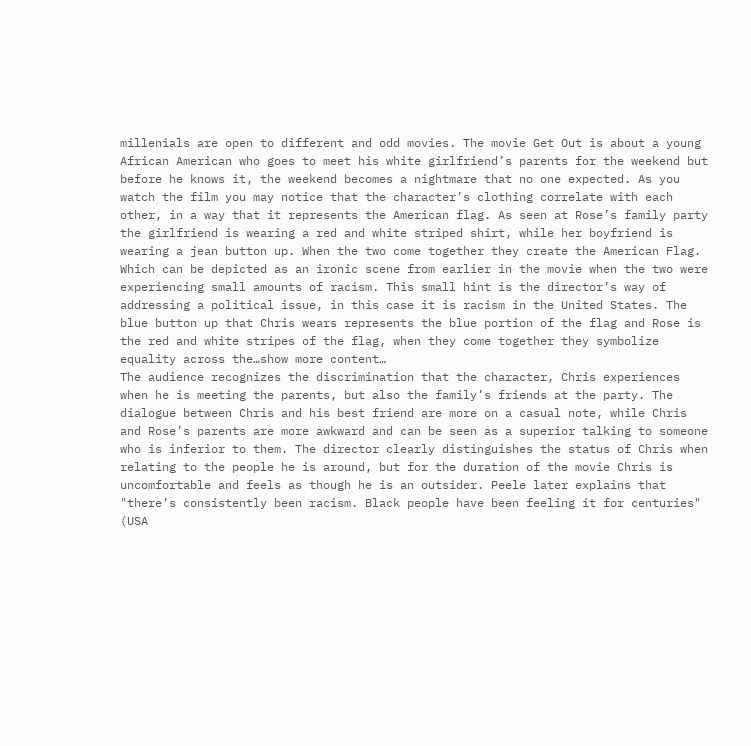millenials are open to different and odd movies. The movie Get Out is about a young African American who goes to meet his white girlfriend’s parents for the weekend but before he knows it, the weekend becomes a nightmare that no one expected. As you watch the film you may notice that the character’s clothing correlate with each other, in a way that it represents the American flag. As seen at Rose’s family party the girlfriend is wearing a red and white striped shirt, while her boyfriend is wearing a jean button up. When the two come together they create the American Flag. Which can be depicted as an ironic scene from earlier in the movie when the two were experiencing small amounts of racism. This small hint is the director’s way of addressing a political issue, in this case it is racism in the United States. The blue button up that Chris wears represents the blue portion of the flag and Rose is the red and white stripes of the flag, when they come together they symbolize equality across the…show more content…
The audience recognizes the discrimination that the character, Chris experiences when he is meeting the parents, but also the family’s friends at the party. The dialogue between Chris and his best friend are more on a casual note, while Chris and Rose’s parents are more awkward and can be seen as a superior talking to someone who is inferior to them. The director clearly distinguishes the status of Chris when relating to the people he is around, but for the duration of the movie Chris is uncomfortable and feels as though he is an outsider. Peele later explains that "there’s consistently been racism. Black people have been feeling it for centuries" (USA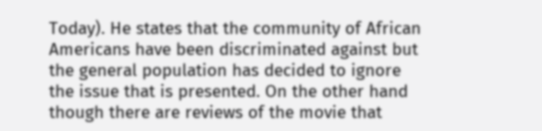Today). He states that the community of African Americans have been discriminated against but the general population has decided to ignore the issue that is presented. On the other hand though there are reviews of the movie that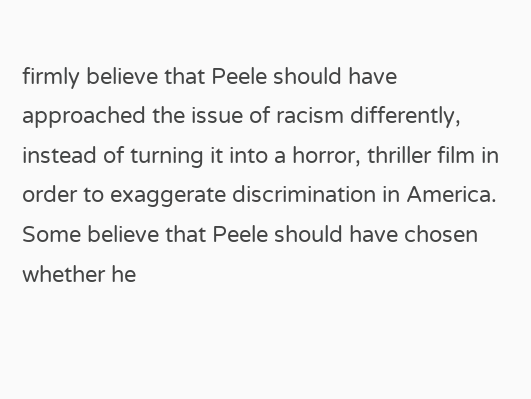firmly believe that Peele should have approached the issue of racism differently, instead of turning it into a horror, thriller film in order to exaggerate discrimination in America. Some believe that Peele should have chosen whether he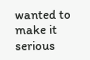wanted to make it serious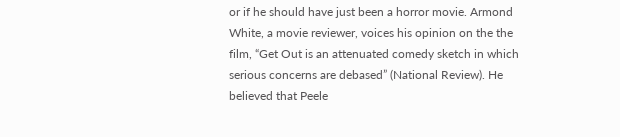or if he should have just been a horror movie. Armond White, a movie reviewer, voices his opinion on the the film, “Get Out is an attenuated comedy sketch in which serious concerns are debased” (National Review). He believed that Peele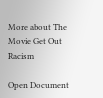More about The Movie Get Out Racism

Open Document